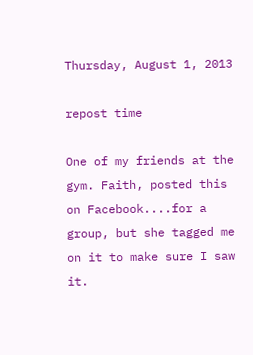Thursday, August 1, 2013

repost time

One of my friends at the gym. Faith, posted this on Facebook....for a group, but she tagged me on it to make sure I saw it.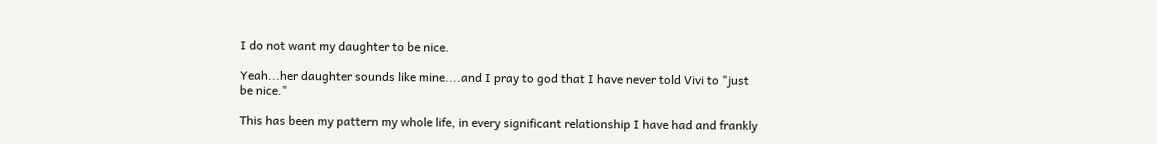I do not want my daughter to be nice.

Yeah...her daughter sounds like mine....and I pray to god that I have never told Vivi to "just be nice."

This has been my pattern my whole life, in every significant relationship I have had and frankly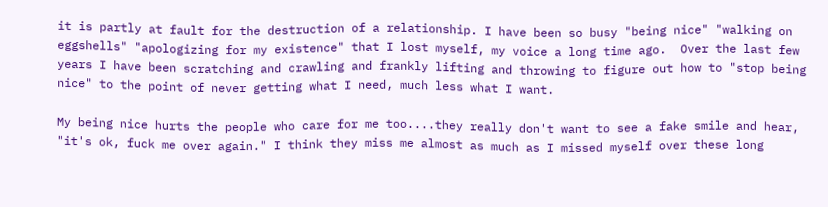it is partly at fault for the destruction of a relationship. I have been so busy "being nice" "walking on eggshells" "apologizing for my existence" that I lost myself, my voice a long time ago.  Over the last few years I have been scratching and crawling and frankly lifting and throwing to figure out how to "stop being nice" to the point of never getting what I need, much less what I want.

My being nice hurts the people who care for me too....they really don't want to see a fake smile and hear, "it's ok, fuck me over again." I think they miss me almost as much as I missed myself over these long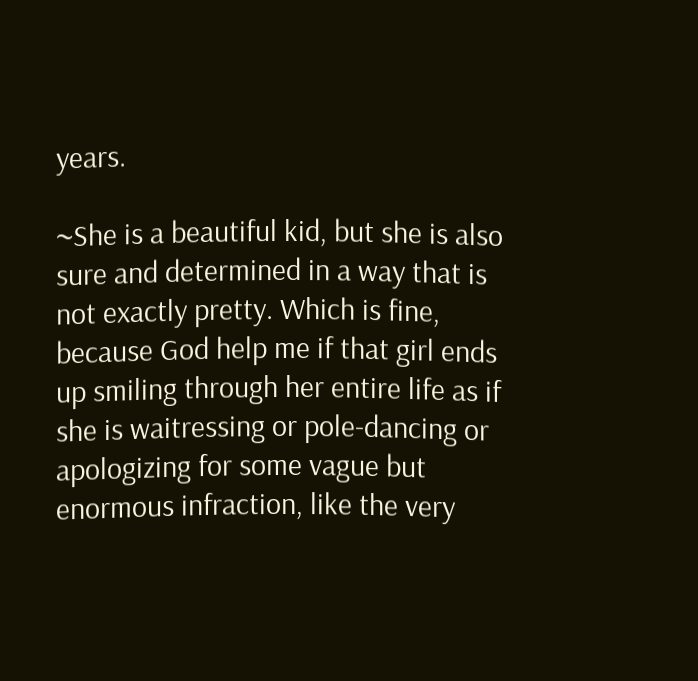years.

~She is a beautiful kid, but she is also sure and determined in a way that is not exactly pretty. Which is fine, because God help me if that girl ends up smiling through her entire life as if she is waitressing or pole-dancing or apologizing for some vague but enormous infraction, like the very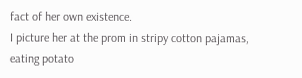fact of her own existence.
I picture her at the prom in stripy cotton pajamas, eating potato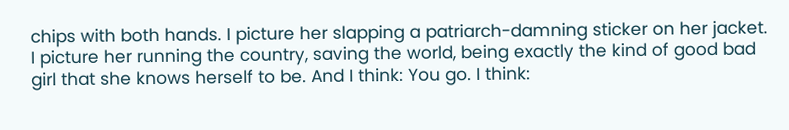chips with both hands. I picture her slapping a patriarch-damning sticker on her jacket. I picture her running the country, saving the world, being exactly the kind of good bad girl that she knows herself to be. And I think: You go. I think: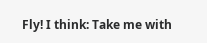Fly! I think: Take me with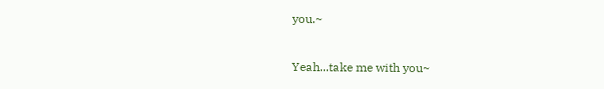you.~

Yeah...take me with you~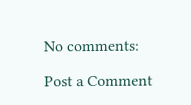No comments:

Post a Comment